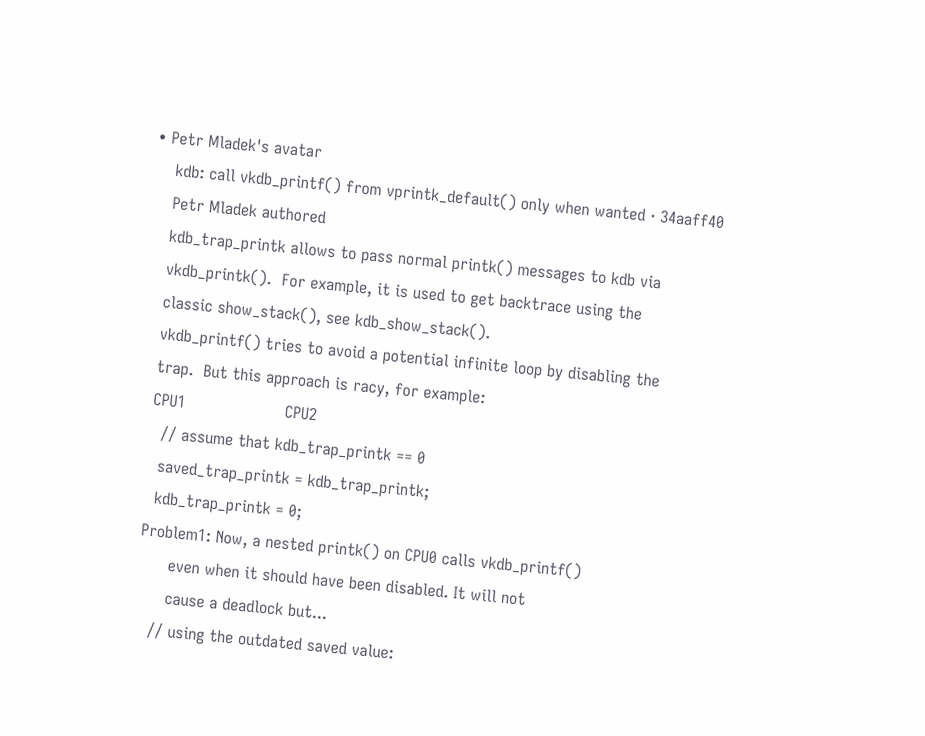• Petr Mladek's avatar
    kdb: call vkdb_printf() from vprintk_default() only when wanted · 34aaff40
    Petr Mladek authored
    kdb_trap_printk allows to pass normal printk() messages to kdb via
    vkdb_printk().  For example, it is used to get backtrace using the
    classic show_stack(), see kdb_show_stack().
    vkdb_printf() tries to avoid a potential infinite loop by disabling the
    trap.  But this approach is racy, for example:
    CPU1                    CPU2
      // assume that kdb_trap_printk == 0
      saved_trap_printk = kdb_trap_printk;
      kdb_trap_printk = 0;
    Problem1: Now, a nested printk() on CPU0 calls vkdb_printf()
          even when it should have been disabled. It will not
          cause a deadlock but...
       // using the outdated saved value: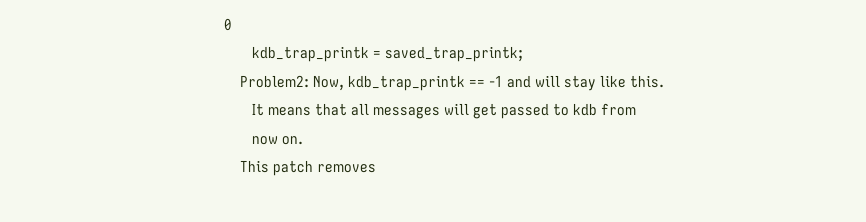0
       kdb_trap_printk = saved_trap_printk;
    Problem2: Now, kdb_trap_printk == -1 and will stay like this.
       It means that all messages will get passed to kdb from
       now on.
    This patch removes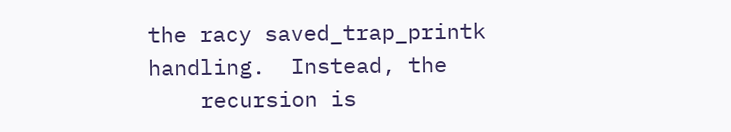the racy saved_trap_printk handling.  Instead, the
    recursion is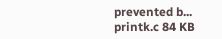prevented b...
printk.c 84 KB